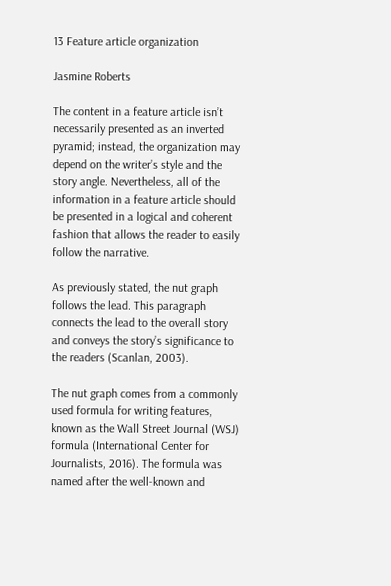13 Feature article organization

Jasmine Roberts

The content in a feature article isn’t necessarily presented as an inverted pyramid; instead, the organization may depend on the writer’s style and the story angle. Nevertheless, all of the information in a feature article should be presented in a logical and coherent fashion that allows the reader to easily follow the narrative.

As previously stated, the nut graph follows the lead. This paragraph connects the lead to the overall story and conveys the story’s significance to the readers (Scanlan, 2003).

The nut graph comes from a commonly used formula for writing features, known as the Wall Street Journal (WSJ) formula (International Center for Journalists, 2016). The formula was named after the well-known and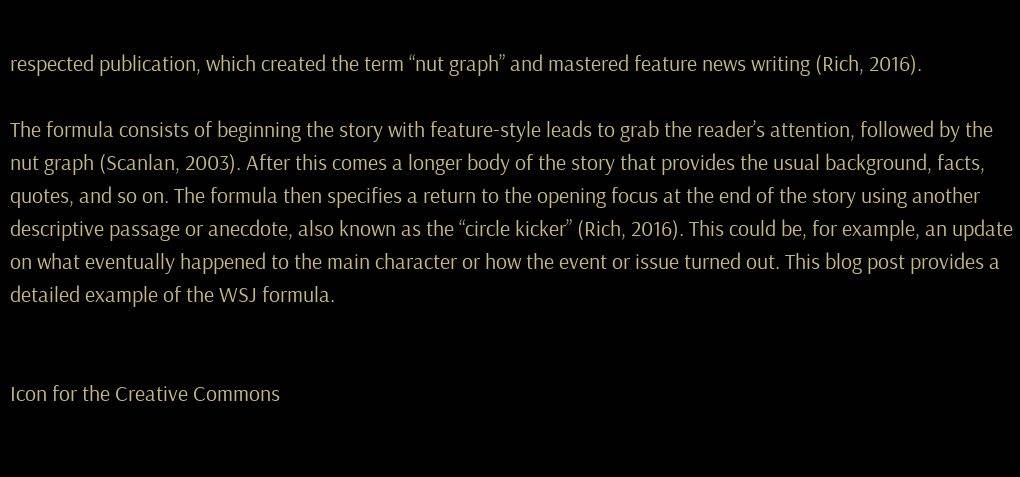respected publication, which created the term “nut graph” and mastered feature news writing (Rich, 2016).

The formula consists of beginning the story with feature-style leads to grab the reader’s attention, followed by the nut graph (Scanlan, 2003). After this comes a longer body of the story that provides the usual background, facts, quotes, and so on. The formula then specifies a return to the opening focus at the end of the story using another descriptive passage or anecdote, also known as the “circle kicker” (Rich, 2016). This could be, for example, an update on what eventually happened to the main character or how the event or issue turned out. This blog post provides a detailed example of the WSJ formula.


Icon for the Creative Commons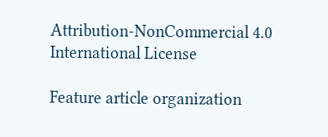Attribution-NonCommercial 4.0 International License

Feature article organization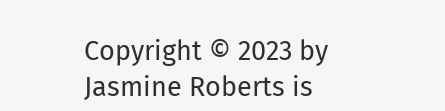Copyright © 2023 by Jasmine Roberts is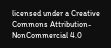licensed under a Creative Commons Attribution-NonCommercial 4.0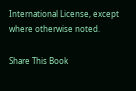International License, except where otherwise noted.

Share This Book